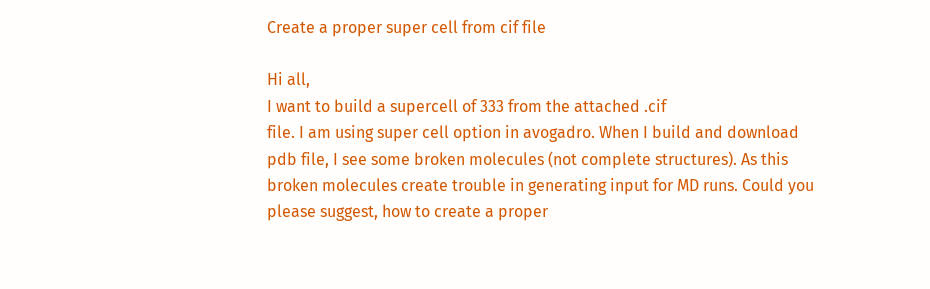Create a proper super cell from cif file

Hi all,
I want to build a supercell of 333 from the attached .cif
file. I am using super cell option in avogadro. When I build and download
pdb file, I see some broken molecules (not complete structures). As this
broken molecules create trouble in generating input for MD runs. Could you
please suggest, how to create a proper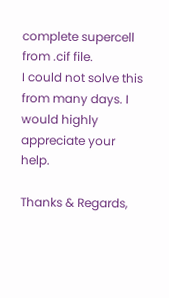complete supercell from .cif file.
I could not solve this from many days. I would highly appreciate your help.

Thanks & Regards,